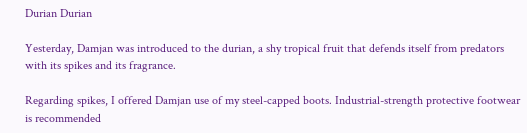Durian Durian

Yesterday, Damjan was introduced to the durian, a shy tropical fruit that defends itself from predators with its spikes and its fragrance.

Regarding spikes, I offered Damjan use of my steel-capped boots. Industrial-strength protective footwear is recommended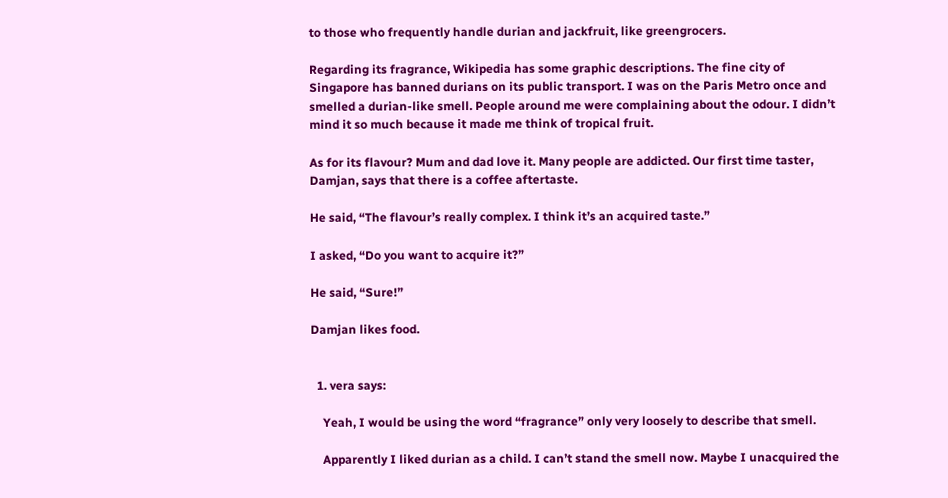to those who frequently handle durian and jackfruit, like greengrocers.

Regarding its fragrance, Wikipedia has some graphic descriptions. The fine city of Singapore has banned durians on its public transport. I was on the Paris Metro once and smelled a durian-like smell. People around me were complaining about the odour. I didn’t mind it so much because it made me think of tropical fruit.

As for its flavour? Mum and dad love it. Many people are addicted. Our first time taster, Damjan, says that there is a coffee aftertaste.

He said, “The flavour’s really complex. I think it’s an acquired taste.”

I asked, “Do you want to acquire it?”

He said, “Sure!”

Damjan likes food.


  1. vera says:

    Yeah, I would be using the word “fragrance” only very loosely to describe that smell.

    Apparently I liked durian as a child. I can’t stand the smell now. Maybe I unacquired the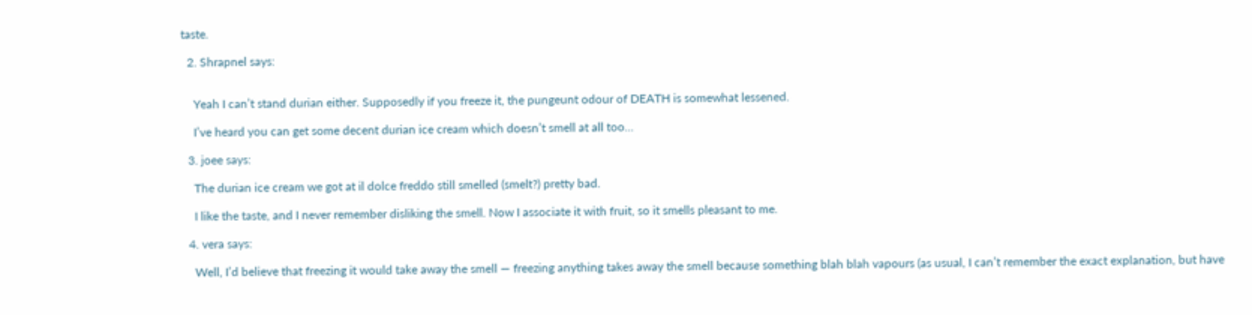taste.

  2. Shrapnel says:


    Yeah I can’t stand durian either. Supposedly if you freeze it, the pungeunt odour of DEATH is somewhat lessened.

    I’ve heard you can get some decent durian ice cream which doesn’t smell at all too…

  3. joee says:

    The durian ice cream we got at il dolce freddo still smelled (smelt?) pretty bad.

    I like the taste, and I never remember disliking the smell. Now I associate it with fruit, so it smells pleasant to me.

  4. vera says:

    Well, I’d believe that freezing it would take away the smell — freezing anything takes away the smell because something blah blah vapours (as usual, I can’t remember the exact explanation, but have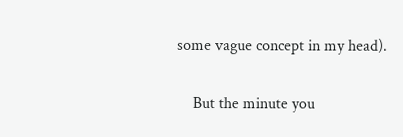some vague concept in my head).

    But the minute you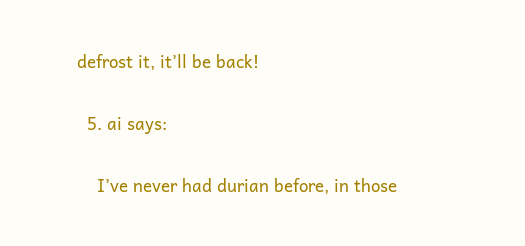defrost it, it’ll be back!

  5. ai says:

    I’ve never had durian before, in those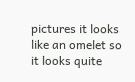pictures it looks like an omelet so it looks quite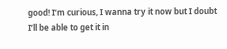good! I’m curious, I wanna try it now but I doubt I’ll be able to get it in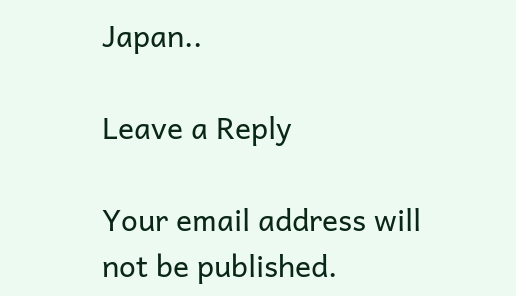Japan..

Leave a Reply

Your email address will not be published.